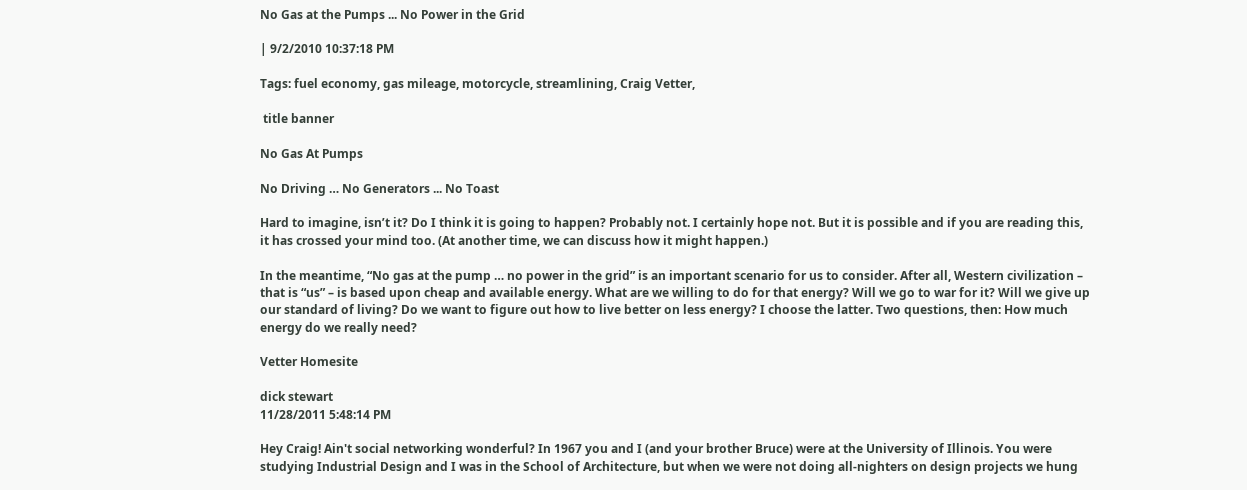No Gas at the Pumps ... No Power in the Grid

| 9/2/2010 10:37:18 PM

Tags: fuel economy, gas mileage, motorcycle, streamlining, Craig Vetter,

 title banner

No Gas At Pumps

No Driving … No Generators ... No Toast

Hard to imagine, isn’t it? Do I think it is going to happen? Probably not. I certainly hope not. But it is possible and if you are reading this, it has crossed your mind too. (At another time, we can discuss how it might happen.)

In the meantime, “No gas at the pump … no power in the grid” is an important scenario for us to consider. After all, Western civilization – that is “us” – is based upon cheap and available energy. What are we willing to do for that energy? Will we go to war for it? Will we give up our standard of living? Do we want to figure out how to live better on less energy? I choose the latter. Two questions, then: How much energy do we really need?

Vetter Homesite

dick stewart
11/28/2011 5:48:14 PM

Hey Craig! Ain't social networking wonderful? In 1967 you and I (and your brother Bruce) were at the University of Illinois. You were studying Industrial Design and I was in the School of Architecture, but when we were not doing all-nighters on design projects we hung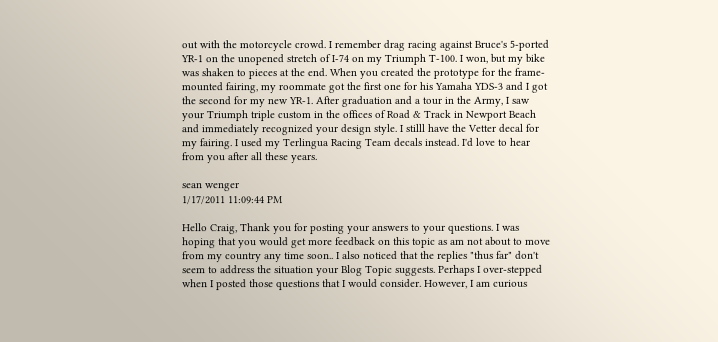out with the motorcycle crowd. I remember drag racing against Bruce's 5-ported YR-1 on the unopened stretch of I-74 on my Triumph T-100. I won, but my bike was shaken to pieces at the end. When you created the prototype for the frame-mounted fairing, my roommate got the first one for his Yamaha YDS-3 and I got the second for my new YR-1. After graduation and a tour in the Army, I saw your Triumph triple custom in the offices of Road & Track in Newport Beach and immediately recognized your design style. I stilll have the Vetter decal for my fairing. I used my Terlingua Racing Team decals instead. I'd love to hear from you after all these years.

sean wenger
1/17/2011 11:09:44 PM

Hello Craig, Thank you for posting your answers to your questions. I was hoping that you would get more feedback on this topic as am not about to move from my country any time soon.. I also noticed that the replies "thus far" don't seem to address the situation your Blog Topic suggests. Perhaps I over-stepped when I posted those questions that I would consider. However, I am curious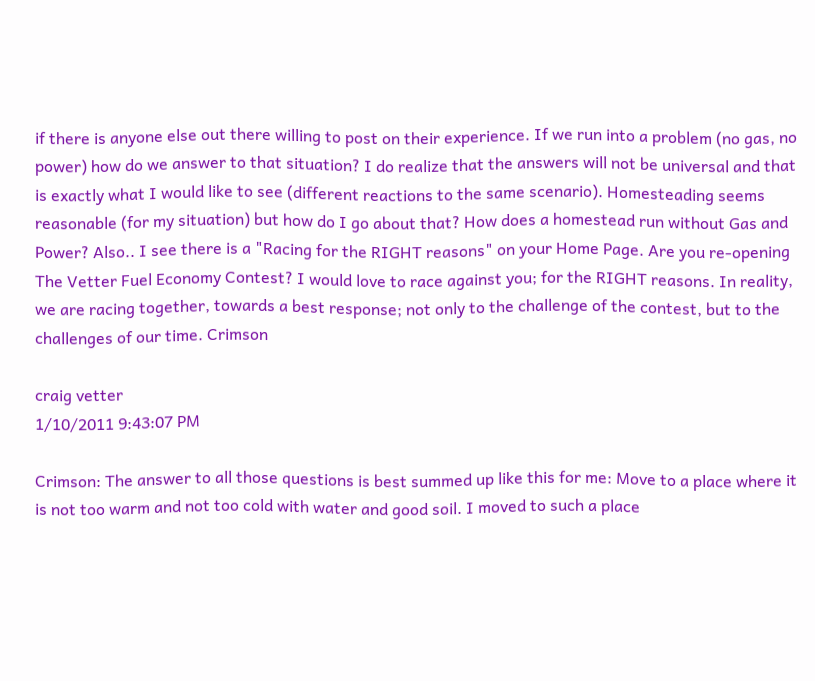if there is anyone else out there willing to post on their experience. If we run into a problem (no gas, no power) how do we answer to that situation? I do realize that the answers will not be universal and that is exactly what I would like to see (different reactions to the same scenario). Homesteading seems reasonable (for my situation) but how do I go about that? How does a homestead run without Gas and Power? Also.. I see there is a "Racing for the RIGHT reasons" on your Home Page. Are you re-opening The Vetter Fuel Economy Contest? I would love to race against you; for the RIGHT reasons. In reality, we are racing together, towards a best response; not only to the challenge of the contest, but to the challenges of our time. Crimson

craig vetter
1/10/2011 9:43:07 PM

Crimson: The answer to all those questions is best summed up like this for me: Move to a place where it is not too warm and not too cold with water and good soil. I moved to such a place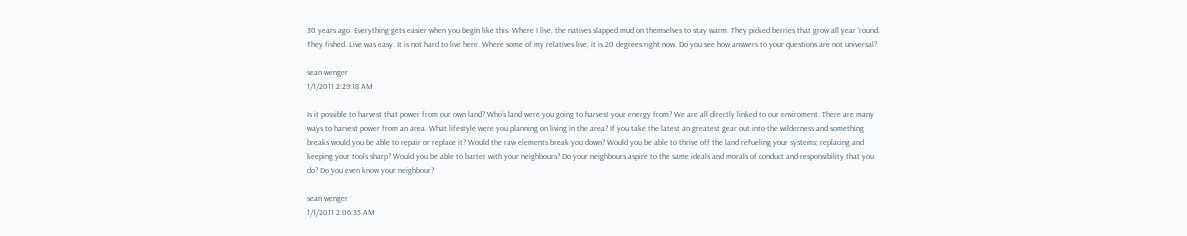30 years ago. Everything gets easier when you begin like this. Where I live, the natives slapped mud on themselves to stay warm. They picked berries that grow all year 'round. They fished. Live was easy. It is not hard to live here. Where some of my relatives live, it is 20 degrees right now. Do you see how answers to your questions are not universal?

sean wenger
1/1/2011 2:29:18 AM

Is it possible to harvest that power from our own land? Who's land were you going to harvest your energy from? We are all directly linked to our enviroment. There are many ways to harvest power from an area. What lifestyle were you planning on living in the area? If you take the latest an greatest gear out into the wilderness and something breaks would you be able to repair or replace it? Would the raw elements break you down? Would you be able to thrive off the land refueling your systems; replacing and keeping your tools sharp? Would you be able to barter with your neighbours? Do your neighbours aspire to the same ideals and morals of conduct and responsibility that you do? Do you even know your neighbour?

sean wenger
1/1/2011 2:06:35 AM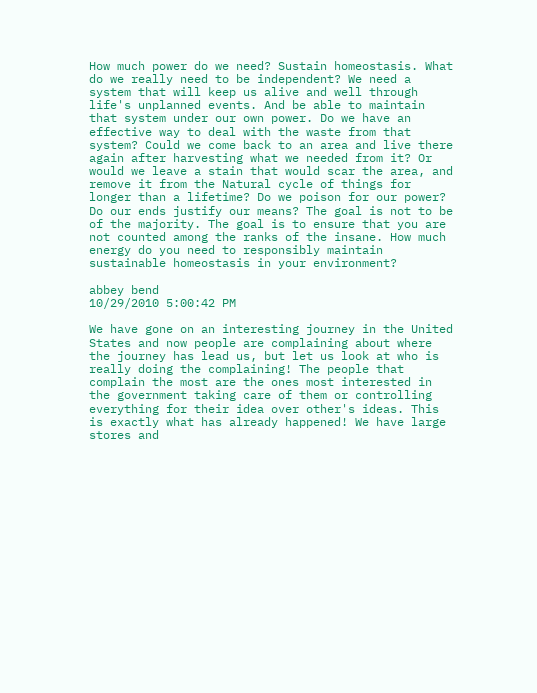How much power do we need? Sustain homeostasis. What do we really need to be independent? We need a system that will keep us alive and well through life's unplanned events. And be able to maintain that system under our own power. Do we have an effective way to deal with the waste from that system? Could we come back to an area and live there again after harvesting what we needed from it? Or would we leave a stain that would scar the area, and remove it from the Natural cycle of things for longer than a lifetime? Do we poison for our power? Do our ends justify our means? The goal is not to be of the majority. The goal is to ensure that you are not counted among the ranks of the insane. How much energy do you need to responsibly maintain sustainable homeostasis in your environment?

abbey bend
10/29/2010 5:00:42 PM

We have gone on an interesting journey in the United States and now people are complaining about where the journey has lead us, but let us look at who is really doing the complaining! The people that complain the most are the ones most interested in the government taking care of them or controlling everything for their idea over other's ideas. This is exactly what has already happened! We have large stores and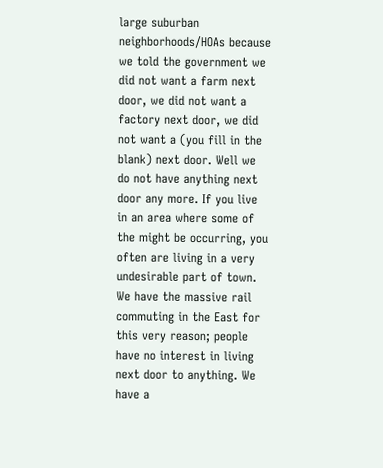large suburban neighborhoods/HOAs because we told the government we did not want a farm next door, we did not want a factory next door, we did not want a (you fill in the blank) next door. Well we do not have anything next door any more. If you live in an area where some of the might be occurring, you often are living in a very undesirable part of town. We have the massive rail commuting in the East for this very reason; people have no interest in living next door to anything. We have a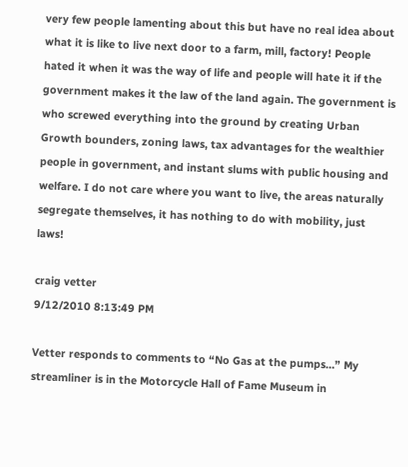very few people lamenting about this but have no real idea about what it is like to live next door to a farm, mill, factory! People hated it when it was the way of life and people will hate it if the government makes it the law of the land again. The government is who screwed everything into the ground by creating Urban Growth bounders, zoning laws, tax advantages for the wealthier people in government, and instant slums with public housing and welfare. I do not care where you want to live, the areas naturally segregate themselves, it has nothing to do with mobility, just laws!

craig vetter
9/12/2010 8:13:49 PM

Vetter responds to comments to “No Gas at the pumps…” My streamliner is in the Motorcycle Hall of Fame Museum in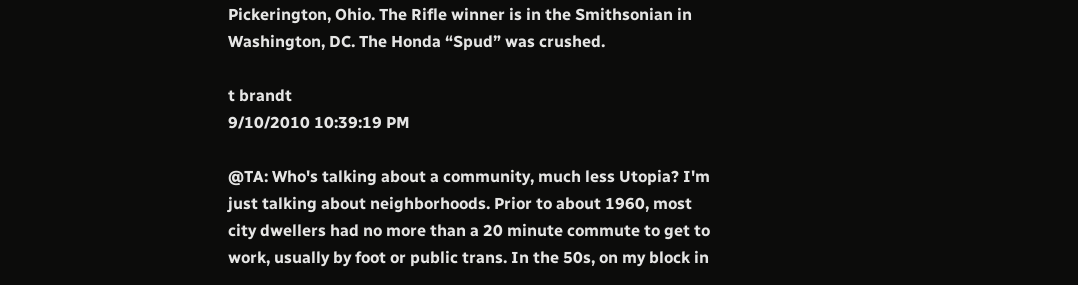Pickerington, Ohio. The Rifle winner is in the Smithsonian in Washington, DC. The Honda “Spud” was crushed.

t brandt
9/10/2010 10:39:19 PM

@TA: Who's talking about a community, much less Utopia? I'm just talking about neighborhoods. Prior to about 1960, most city dwellers had no more than a 20 minute commute to get to work, usually by foot or public trans. In the 50s, on my block in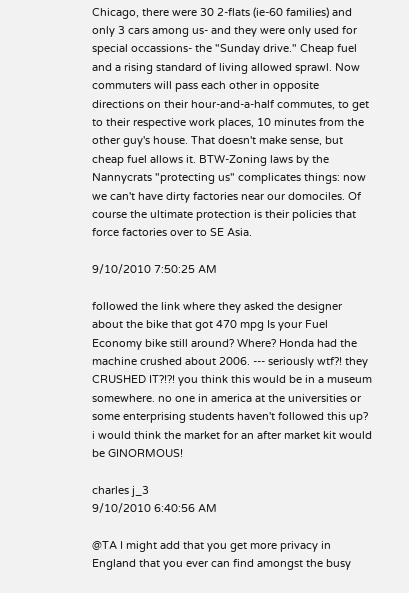Chicago, there were 30 2-flats (ie-60 families) and only 3 cars among us- and they were only used for special occassions- the "Sunday drive." Cheap fuel and a rising standard of living allowed sprawl. Now commuters will pass each other in opposite directions on their hour-and-a-half commutes, to get to their respective work places, 10 minutes from the other guy's house. That doesn't make sense, but cheap fuel allows it. BTW-Zoning laws by the Nannycrats "protecting us" complicates things: now we can't have dirty factories near our domociles. Of course the ultimate protection is their policies that force factories over to SE Asia.

9/10/2010 7:50:25 AM

followed the link where they asked the designer about the bike that got 470 mpg Is your Fuel Economy bike still around? Where? Honda had the machine crushed about 2006. --- seriously wtf?! they CRUSHED IT?!?! you think this would be in a museum somewhere. no one in america at the universities or some enterprising students haven't followed this up? i would think the market for an after market kit would be GINORMOUS!

charles j_3
9/10/2010 6:40:56 AM

@TA I might add that you get more privacy in England that you ever can find amongst the busy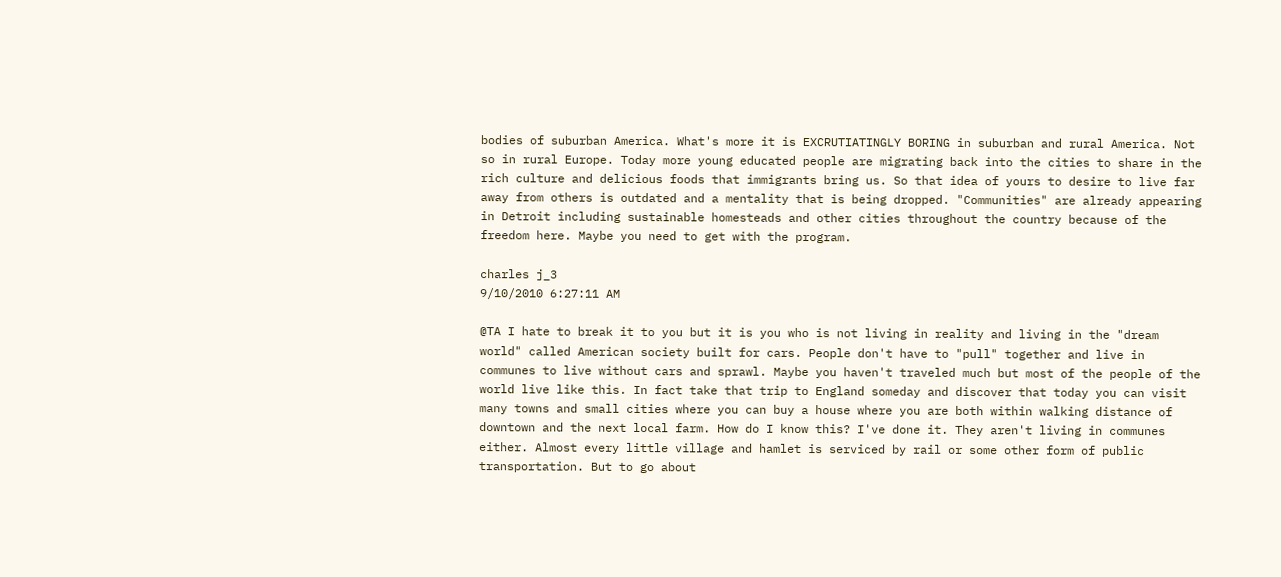bodies of suburban America. What's more it is EXCRUTIATINGLY BORING in suburban and rural America. Not so in rural Europe. Today more young educated people are migrating back into the cities to share in the rich culture and delicious foods that immigrants bring us. So that idea of yours to desire to live far away from others is outdated and a mentality that is being dropped. "Communities" are already appearing in Detroit including sustainable homesteads and other cities throughout the country because of the freedom here. Maybe you need to get with the program.

charles j_3
9/10/2010 6:27:11 AM

@TA I hate to break it to you but it is you who is not living in reality and living in the "dream world" called American society built for cars. People don't have to "pull" together and live in communes to live without cars and sprawl. Maybe you haven't traveled much but most of the people of the world live like this. In fact take that trip to England someday and discover that today you can visit many towns and small cities where you can buy a house where you are both within walking distance of downtown and the next local farm. How do I know this? I've done it. They aren't living in communes either. Almost every little village and hamlet is serviced by rail or some other form of public transportation. But to go about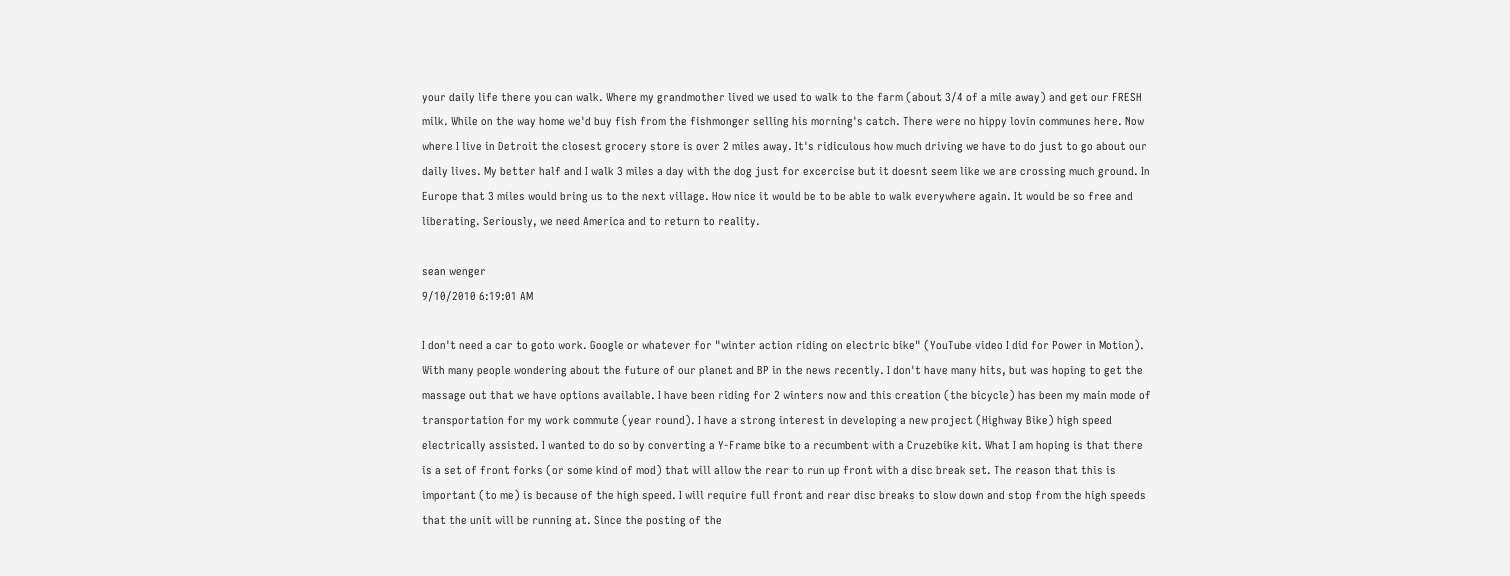your daily life there you can walk. Where my grandmother lived we used to walk to the farm (about 3/4 of a mile away) and get our FRESH milk. While on the way home we'd buy fish from the fishmonger selling his morning's catch. There were no hippy lovin communes here. Now where I live in Detroit the closest grocery store is over 2 miles away. It's ridiculous how much driving we have to do just to go about our daily lives. My better half and I walk 3 miles a day with the dog just for excercise but it doesnt seem like we are crossing much ground. In Europe that 3 miles would bring us to the next village. How nice it would be to be able to walk everywhere again. It would be so free and liberating. Seriously, we need America and to return to reality.

sean wenger
9/10/2010 6:19:01 AM

I don't need a car to goto work. Google or whatever for "winter action riding on electric bike" (YouTube video I did for Power in Motion). With many people wondering about the future of our planet and BP in the news recently. I don't have many hits, but was hoping to get the massage out that we have options available. I have been riding for 2 winters now and this creation (the bicycle) has been my main mode of transportation for my work commute (year round). I have a strong interest in developing a new project (Highway Bike) high speed electrically assisted. I wanted to do so by converting a Y-Frame bike to a recumbent with a Cruzebike kit. What I am hoping is that there is a set of front forks (or some kind of mod) that will allow the rear to run up front with a disc break set. The reason that this is important (to me) is because of the high speed. I will require full front and rear disc breaks to slow down and stop from the high speeds that the unit will be running at. Since the posting of the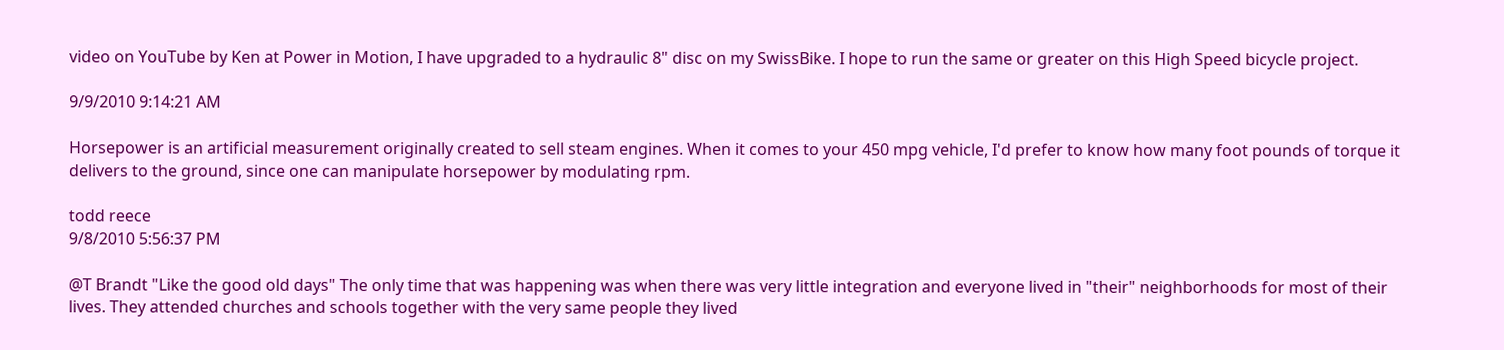video on YouTube by Ken at Power in Motion, I have upgraded to a hydraulic 8" disc on my SwissBike. I hope to run the same or greater on this High Speed bicycle project.

9/9/2010 9:14:21 AM

Horsepower is an artificial measurement originally created to sell steam engines. When it comes to your 450 mpg vehicle, I'd prefer to know how many foot pounds of torque it delivers to the ground, since one can manipulate horsepower by modulating rpm.

todd reece
9/8/2010 5:56:37 PM

@T Brandt "Like the good old days" The only time that was happening was when there was very little integration and everyone lived in "their" neighborhoods for most of their lives. They attended churches and schools together with the very same people they lived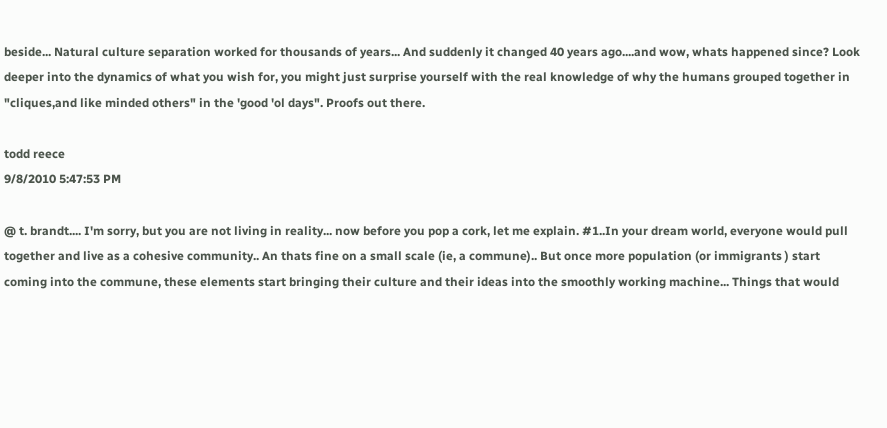beside... Natural culture separation worked for thousands of years... And suddenly it changed 40 years ago....and wow, whats happened since? Look deeper into the dynamics of what you wish for, you might just surprise yourself with the real knowledge of why the humans grouped together in "cliques,and like minded others" in the 'good 'ol days". Proofs out there.

todd reece
9/8/2010 5:47:53 PM

@ t. brandt.... I'm sorry, but you are not living in reality... now before you pop a cork, let me explain. #1..In your dream world, everyone would pull together and live as a cohesive community.. An thats fine on a small scale (ie, a commune).. But once more population (or immigrants ) start coming into the commune, these elements start bringing their culture and their ideas into the smoothly working machine... Things that would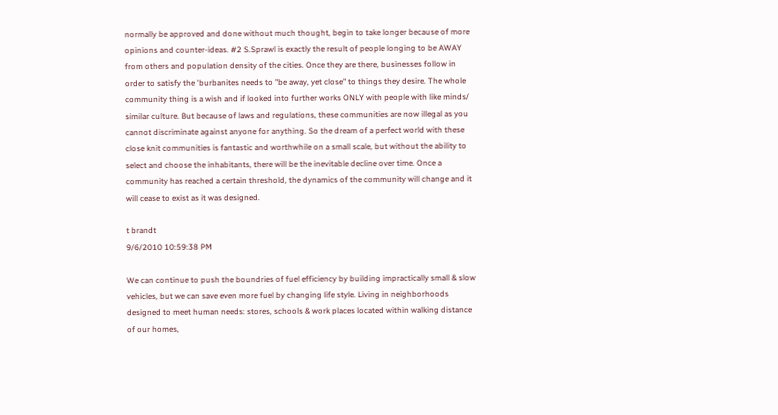normally be approved and done without much thought, begin to take longer because of more opinions and counter-ideas. #2 S.Sprawl is exactly the result of people longing to be AWAY from others and population density of the cities. Once they are there, businesses follow in order to satisfy the 'burbanites needs to "be away, yet close" to things they desire. The whole community thing is a wish and if looked into further works ONLY with people with like minds/ similar culture. But because of laws and regulations, these communities are now illegal as you cannot discriminate against anyone for anything. So the dream of a perfect world with these close knit communities is fantastic and worthwhile on a small scale, but without the ability to select and choose the inhabitants, there will be the inevitable decline over time. Once a community has reached a certain threshold, the dynamics of the community will change and it will cease to exist as it was designed.

t brandt
9/6/2010 10:59:38 PM

We can continue to push the boundries of fuel efficiency by building impractically small & slow vehicles, but we can save even more fuel by changing life style. Living in neighborhoods designed to meet human needs: stores, schools & work places located within walking distance of our homes,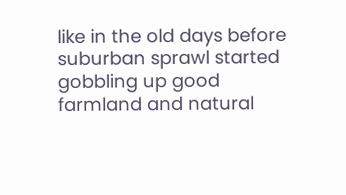like in the old days before suburban sprawl started gobbling up good farmland and natural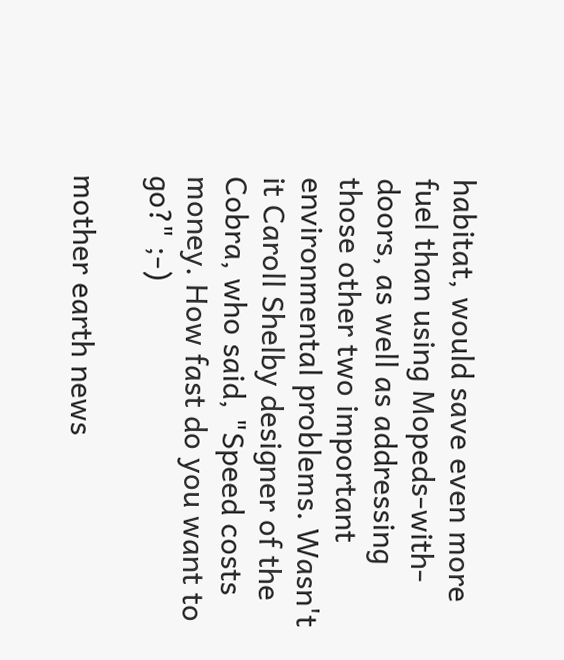habitat, would save even more fuel than using Mopeds-with-doors, as well as addressing those other two important environmental problems. Wasn't it Caroll Shelby designer of the Cobra, who said, "Speed costs money. How fast do you want to go?" ;-)

mother earth news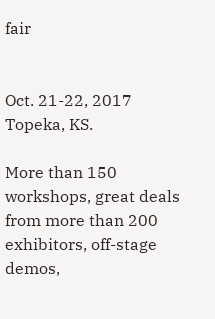fair


Oct. 21-22, 2017
Topeka, KS.

More than 150 workshops, great deals from more than 200 exhibitors, off-stage demos,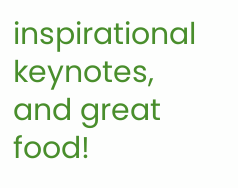inspirational keynotes, and great food!